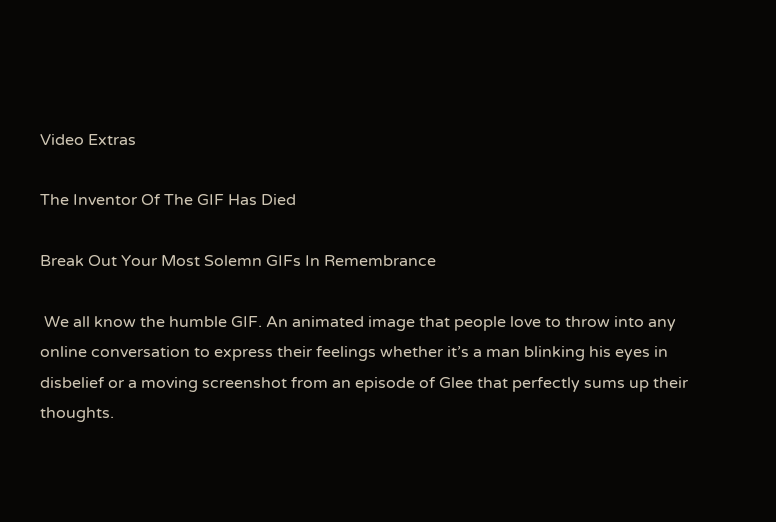Video Extras

The Inventor Of The GIF Has Died

Break Out Your Most Solemn GIFs In Remembrance

 We all know the humble GIF. An animated image that people love to throw into any online conversation to express their feelings whether it’s a man blinking his eyes in disbelief or a moving screenshot from an episode of Glee that perfectly sums up their thoughts.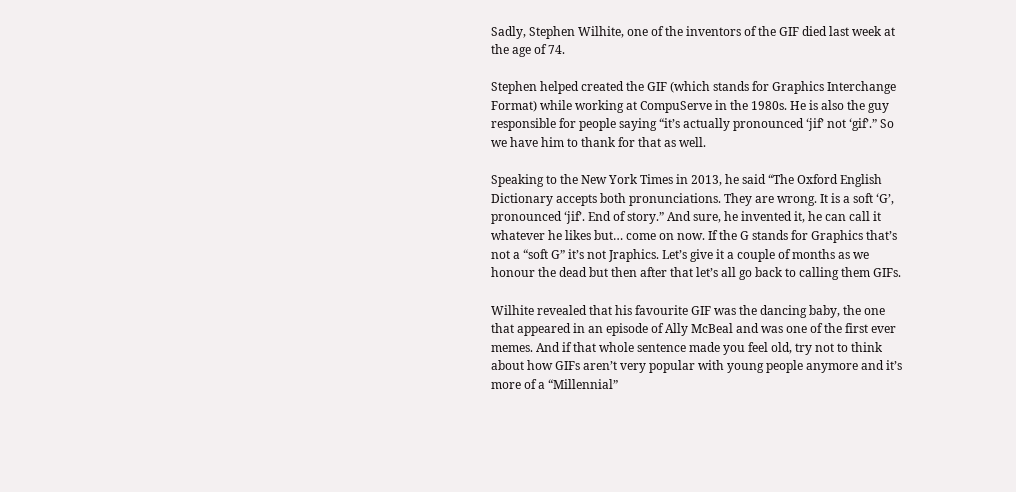Sadly, Stephen Wilhite, one of the inventors of the GIF died last week at the age of 74.

Stephen helped created the GIF (which stands for Graphics Interchange Format) while working at CompuServe in the 1980s. He is also the guy responsible for people saying “it’s actually pronounced ‘jif’ not ‘gif’.” So we have him to thank for that as well.

Speaking to the New York Times in 2013, he said “The Oxford English Dictionary accepts both pronunciations. They are wrong. It is a soft ‘G’, pronounced ‘jif’. End of story.” And sure, he invented it, he can call it whatever he likes but… come on now. If the G stands for Graphics that’s not a “soft G” it’s not Jraphics. Let’s give it a couple of months as we honour the dead but then after that let’s all go back to calling them GIFs.

Wilhite revealed that his favourite GIF was the dancing baby, the one that appeared in an episode of Ally McBeal and was one of the first ever memes. And if that whole sentence made you feel old, try not to think about how GIFs aren’t very popular with young people anymore and it’s more of a “Millennial”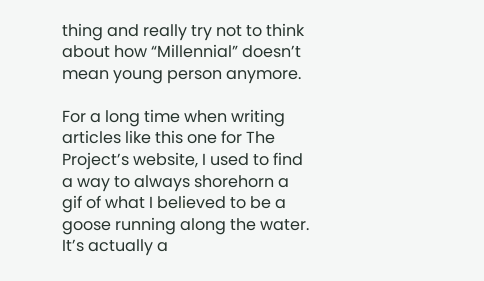thing and really try not to think about how “Millennial” doesn’t mean young person anymore.

For a long time when writing articles like this one for The Project’s website, I used to find a way to always shorehorn a gif of what I believed to be a goose running along the water. It’s actually a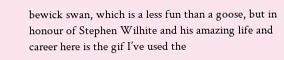bewick swan, which is a less fun than a goose, but in honour of Stephen Wilhite and his amazing life and career here is the gif I’ve used the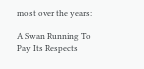most over the years:

A Swan Running To Pay Its Respects